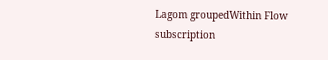Lagom groupedWithin Flow subscription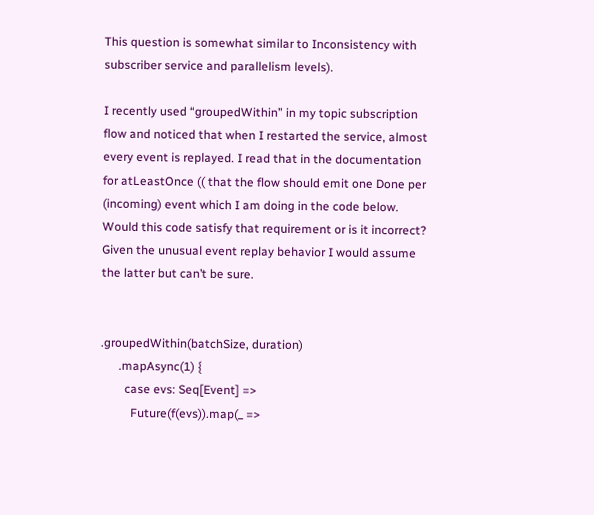This question is somewhat similar to Inconsistency with subscriber service and parallelism levels).

I recently used “groupedWithin” in my topic subscription flow and noticed that when I restarted the service, almost every event is replayed. I read that in the documentation for atLeastOnce (( that the flow should emit one Done per (incoming) event which I am doing in the code below. Would this code satisfy that requirement or is it incorrect? Given the unusual event replay behavior I would assume the latter but can’t be sure.


.groupedWithin(batchSize, duration)
      .mapAsync(1) {
        case evs: Seq[Event] =>
          Future(f(evs)).map(_ =>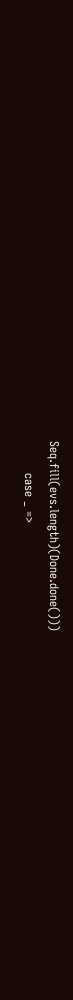Seq.fill(evs.length)(Done.done()))
        case _ =>